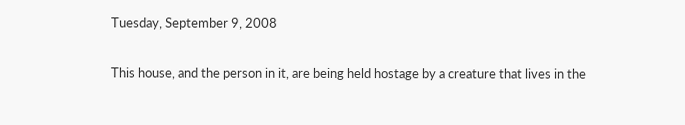Tuesday, September 9, 2008


This house, and the person in it, are being held hostage by a creature that lives in the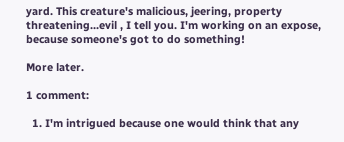yard. This creature's malicious, jeering, property threatening...evil , I tell you. I'm working on an expose, because someone's got to do something!

More later.

1 comment:

  1. I'm intrigued because one would think that any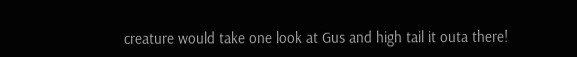creature would take one look at Gus and high tail it outa there!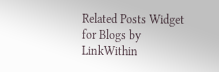Related Posts Widget for Blogs by LinkWithin